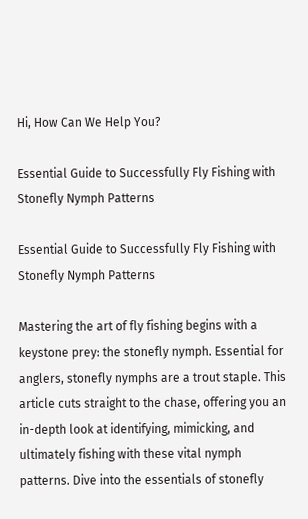Hi, How Can We Help You?

Essential Guide to Successfully Fly Fishing with Stonefly Nymph Patterns

Essential Guide to Successfully Fly Fishing with Stonefly Nymph Patterns

Mastering the art of fly fishing begins with a keystone prey: the stonefly nymph. Essential for anglers, stonefly nymphs are a trout staple. This article cuts straight to the chase, offering you an in-depth look at identifying, mimicking, and ultimately fishing with these vital nymph patterns. Dive into the essentials of stonefly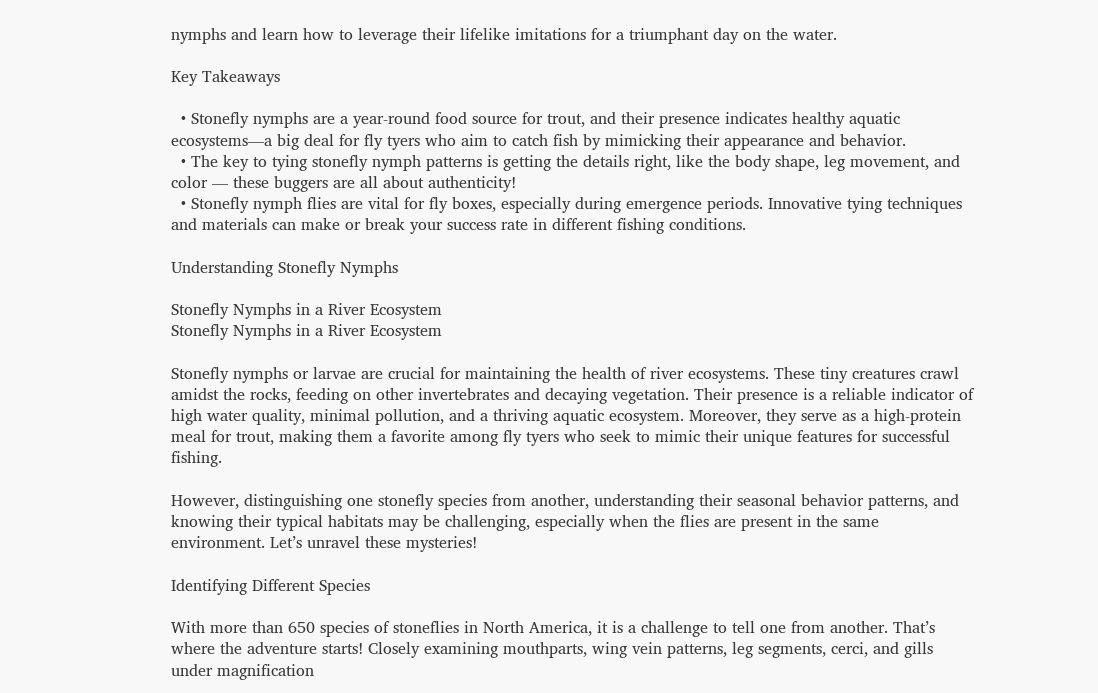nymphs and learn how to leverage their lifelike imitations for a triumphant day on the water.

Key Takeaways

  • Stonefly nymphs are a year-round food source for trout, and their presence indicates healthy aquatic ecosystems—a big deal for fly tyers who aim to catch fish by mimicking their appearance and behavior.
  • The key to tying stonefly nymph patterns is getting the details right, like the body shape, leg movement, and color — these buggers are all about authenticity!
  • Stonefly nymph flies are vital for fly boxes, especially during emergence periods. Innovative tying techniques and materials can make or break your success rate in different fishing conditions.

Understanding Stonefly Nymphs

Stonefly Nymphs in a River Ecosystem
Stonefly Nymphs in a River Ecosystem

Stonefly nymphs or larvae are crucial for maintaining the health of river ecosystems. These tiny creatures crawl amidst the rocks, feeding on other invertebrates and decaying vegetation. Their presence is a reliable indicator of high water quality, minimal pollution, and a thriving aquatic ecosystem. Moreover, they serve as a high-protein meal for trout, making them a favorite among fly tyers who seek to mimic their unique features for successful fishing.

However, distinguishing one stonefly species from another, understanding their seasonal behavior patterns, and knowing their typical habitats may be challenging, especially when the flies are present in the same environment. Let’s unravel these mysteries!

Identifying Different Species

With more than 650 species of stoneflies in North America, it is a challenge to tell one from another. That’s where the adventure starts! Closely examining mouthparts, wing vein patterns, leg segments, cerci, and gills under magnification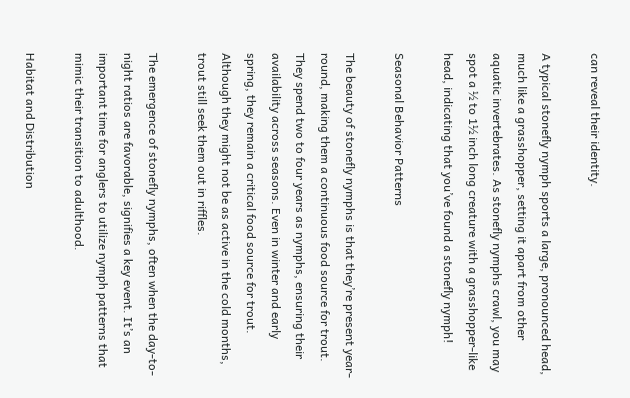can reveal their identity.

A typical stonefly nymph sports a large, pronounced head, much like a grasshopper, setting it apart from other aquatic invertebrates. As stonefly nymphs crawl, you may spot a ½ to 1½ inch long creature with a grasshopper-like head, indicating that you’ve found a stonefly nymph!

Seasonal Behavior Patterns

The beauty of stonefly nymphs is that they’re present year-round, making them a continuous food source for trout. They spend two to four years as nymphs, ensuring their availability across seasons. Even in winter and early spring, they remain a critical food source for trout. Although they might not be as active in the cold months, trout still seek them out in riffles.

The emergence of stonefly nymphs, often when the day-to-night ratios are favorable, signifies a key event. It’s an important time for anglers to utilize nymph patterns that mimic their transition to adulthood.

Habitat and Distribution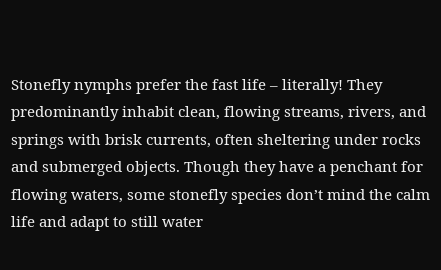Stonefly nymphs prefer the fast life – literally! They predominantly inhabit clean, flowing streams, rivers, and springs with brisk currents, often sheltering under rocks and submerged objects. Though they have a penchant for flowing waters, some stonefly species don’t mind the calm life and adapt to still water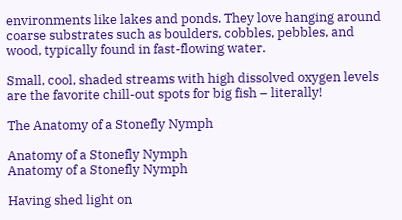environments like lakes and ponds. They love hanging around coarse substrates such as boulders, cobbles, pebbles, and wood, typically found in fast-flowing water.

Small, cool, shaded streams with high dissolved oxygen levels are the favorite chill-out spots for big fish – literally!

The Anatomy of a Stonefly Nymph

Anatomy of a Stonefly Nymph
Anatomy of a Stonefly Nymph

Having shed light on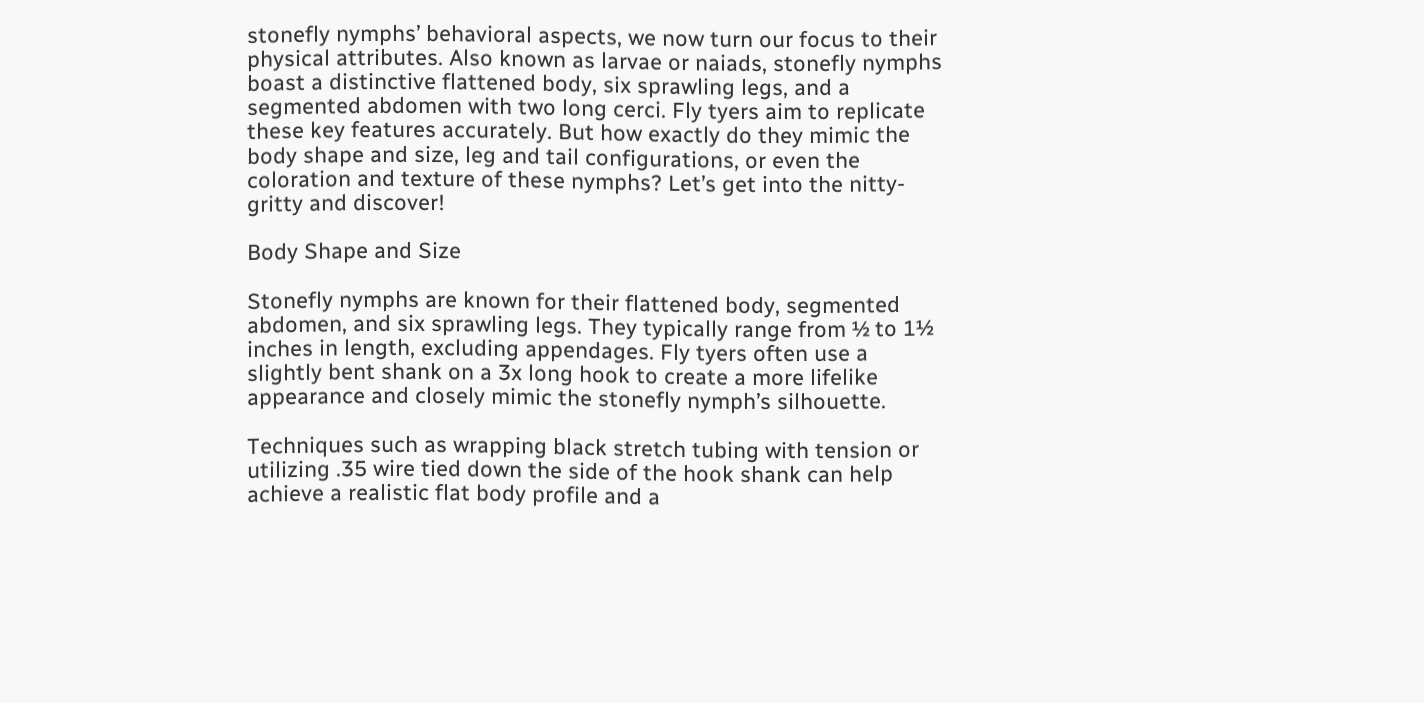stonefly nymphs’ behavioral aspects, we now turn our focus to their physical attributes. Also known as larvae or naiads, stonefly nymphs boast a distinctive flattened body, six sprawling legs, and a segmented abdomen with two long cerci. Fly tyers aim to replicate these key features accurately. But how exactly do they mimic the body shape and size, leg and tail configurations, or even the coloration and texture of these nymphs? Let’s get into the nitty-gritty and discover!

Body Shape and Size

Stonefly nymphs are known for their flattened body, segmented abdomen, and six sprawling legs. They typically range from ½ to 1½ inches in length, excluding appendages. Fly tyers often use a slightly bent shank on a 3x long hook to create a more lifelike appearance and closely mimic the stonefly nymph’s silhouette.

Techniques such as wrapping black stretch tubing with tension or utilizing .35 wire tied down the side of the hook shank can help achieve a realistic flat body profile and a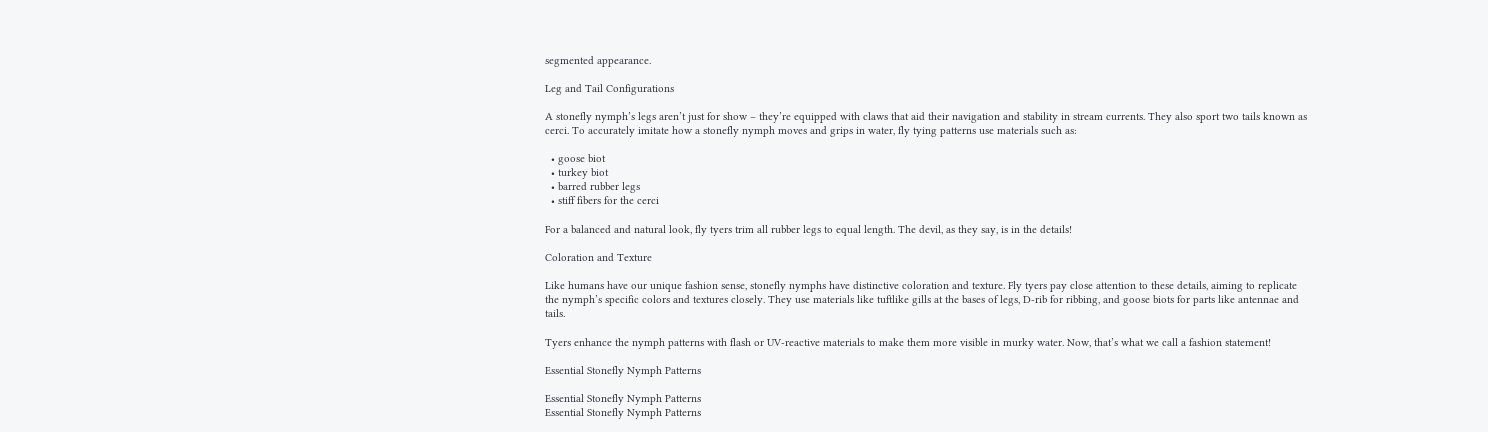segmented appearance.

Leg and Tail Configurations

A stonefly nymph’s legs aren’t just for show – they’re equipped with claws that aid their navigation and stability in stream currents. They also sport two tails known as cerci. To accurately imitate how a stonefly nymph moves and grips in water, fly tying patterns use materials such as:

  • goose biot
  • turkey biot
  • barred rubber legs
  • stiff fibers for the cerci

For a balanced and natural look, fly tyers trim all rubber legs to equal length. The devil, as they say, is in the details!

Coloration and Texture

Like humans have our unique fashion sense, stonefly nymphs have distinctive coloration and texture. Fly tyers pay close attention to these details, aiming to replicate the nymph’s specific colors and textures closely. They use materials like tuftlike gills at the bases of legs, D-rib for ribbing, and goose biots for parts like antennae and tails.

Tyers enhance the nymph patterns with flash or UV-reactive materials to make them more visible in murky water. Now, that’s what we call a fashion statement!

Essential Stonefly Nymph Patterns

Essential Stonefly Nymph Patterns
Essential Stonefly Nymph Patterns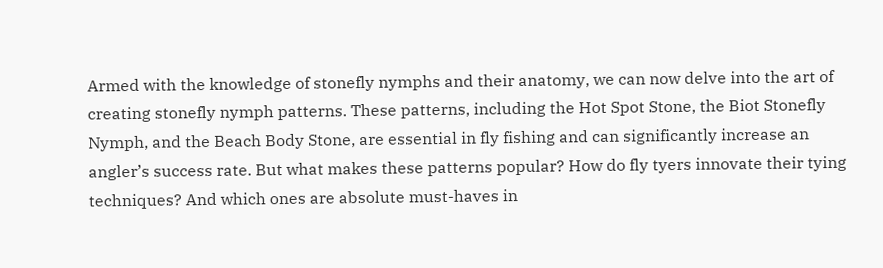Armed with the knowledge of stonefly nymphs and their anatomy, we can now delve into the art of creating stonefly nymph patterns. These patterns, including the Hot Spot Stone, the Biot Stonefly Nymph, and the Beach Body Stone, are essential in fly fishing and can significantly increase an angler’s success rate. But what makes these patterns popular? How do fly tyers innovate their tying techniques? And which ones are absolute must-haves in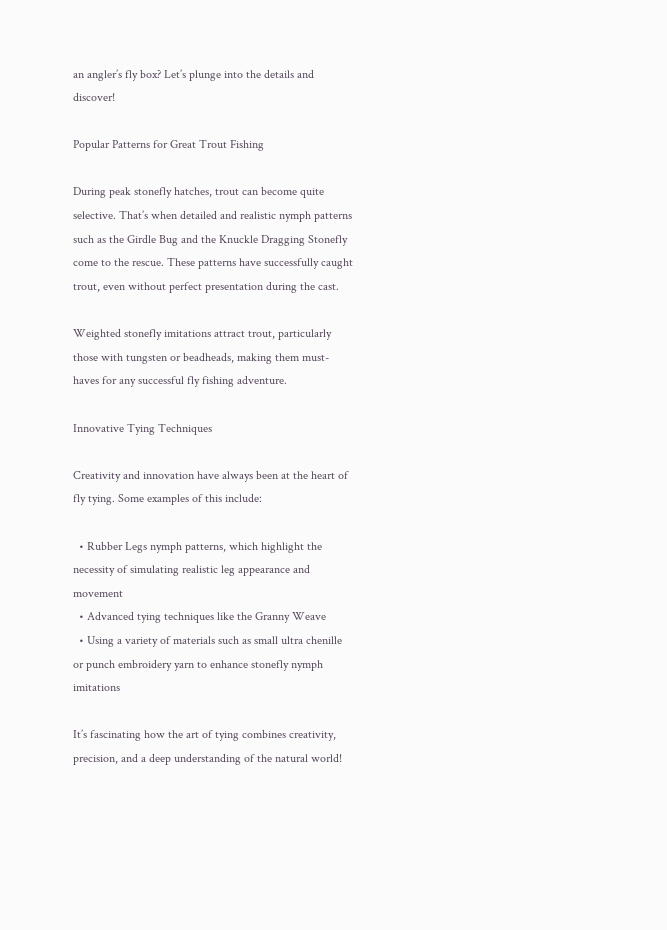an angler’s fly box? Let’s plunge into the details and discover!

Popular Patterns for Great Trout Fishing

During peak stonefly hatches, trout can become quite selective. That’s when detailed and realistic nymph patterns such as the Girdle Bug and the Knuckle Dragging Stonefly come to the rescue. These patterns have successfully caught trout, even without perfect presentation during the cast.

Weighted stonefly imitations attract trout, particularly those with tungsten or beadheads, making them must-haves for any successful fly fishing adventure.

Innovative Tying Techniques

Creativity and innovation have always been at the heart of fly tying. Some examples of this include:

  • Rubber Legs nymph patterns, which highlight the necessity of simulating realistic leg appearance and movement
  • Advanced tying techniques like the Granny Weave
  • Using a variety of materials such as small ultra chenille or punch embroidery yarn to enhance stonefly nymph imitations

It’s fascinating how the art of tying combines creativity, precision, and a deep understanding of the natural world!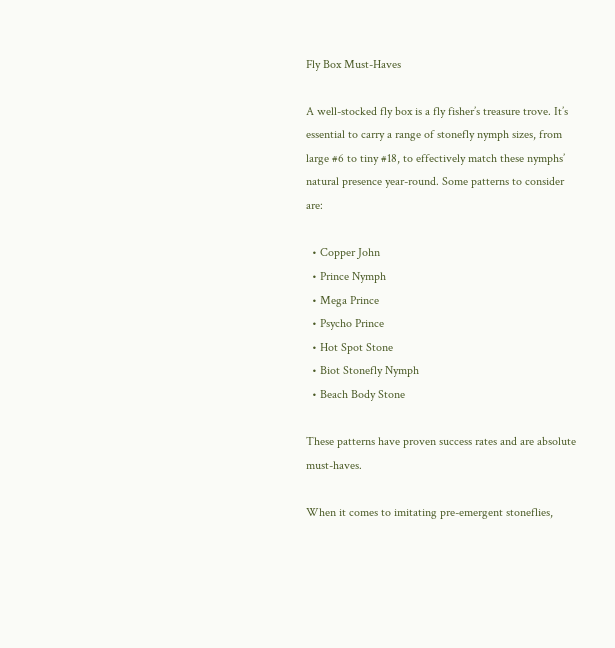Fly Box Must-Haves

A well-stocked fly box is a fly fisher’s treasure trove. It’s essential to carry a range of stonefly nymph sizes, from large #6 to tiny #18, to effectively match these nymphs’ natural presence year-round. Some patterns to consider are:

  • Copper John
  • Prince Nymph
  • Mega Prince
  • Psycho Prince
  • Hot Spot Stone
  • Biot Stonefly Nymph
  • Beach Body Stone

These patterns have proven success rates and are absolute must-haves.

When it comes to imitating pre-emergent stoneflies,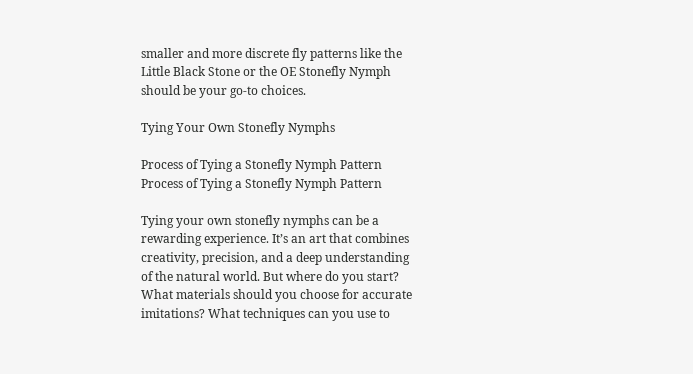smaller and more discrete fly patterns like the Little Black Stone or the OE Stonefly Nymph should be your go-to choices.

Tying Your Own Stonefly Nymphs

Process of Tying a Stonefly Nymph Pattern
Process of Tying a Stonefly Nymph Pattern

Tying your own stonefly nymphs can be a rewarding experience. It’s an art that combines creativity, precision, and a deep understanding of the natural world. But where do you start? What materials should you choose for accurate imitations? What techniques can you use to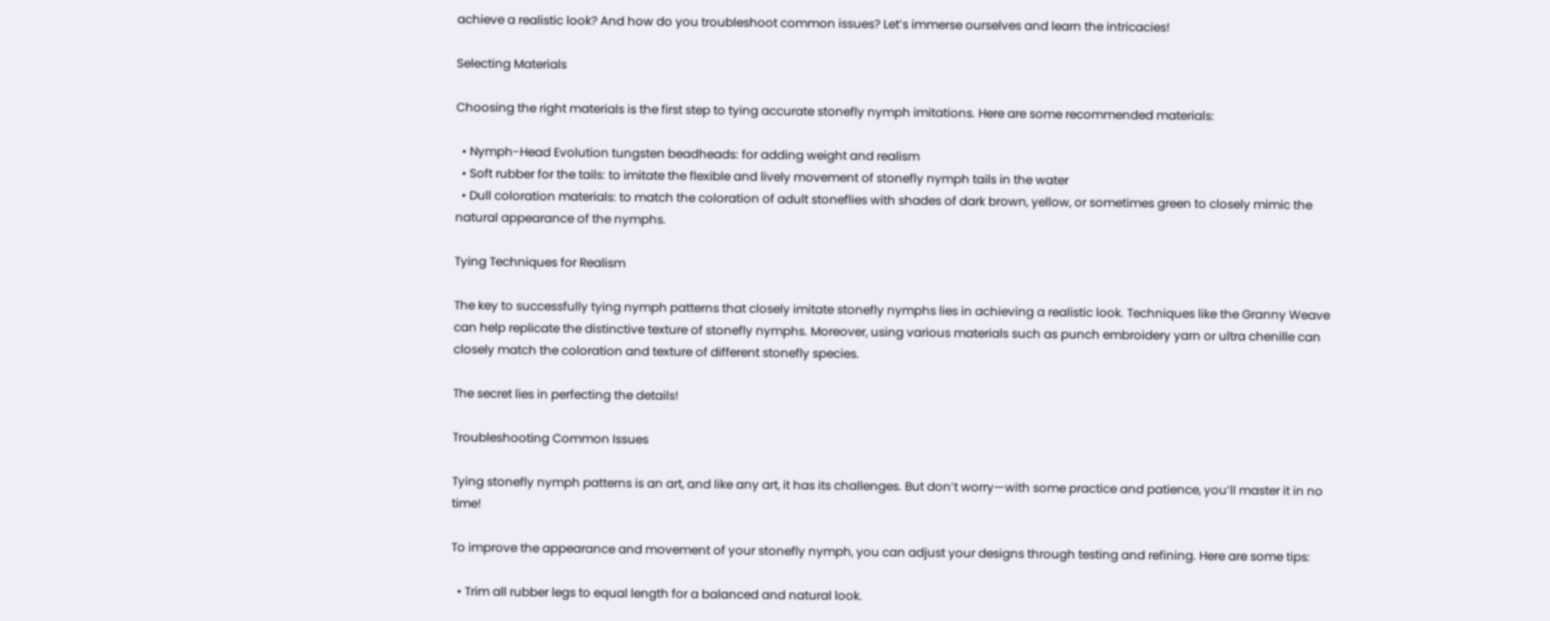achieve a realistic look? And how do you troubleshoot common issues? Let’s immerse ourselves and learn the intricacies!

Selecting Materials

Choosing the right materials is the first step to tying accurate stonefly nymph imitations. Here are some recommended materials:

  • Nymph-Head Evolution tungsten beadheads: for adding weight and realism
  • Soft rubber for the tails: to imitate the flexible and lively movement of stonefly nymph tails in the water
  • Dull coloration materials: to match the coloration of adult stoneflies with shades of dark brown, yellow, or sometimes green to closely mimic the natural appearance of the nymphs.

Tying Techniques for Realism

The key to successfully tying nymph patterns that closely imitate stonefly nymphs lies in achieving a realistic look. Techniques like the Granny Weave can help replicate the distinctive texture of stonefly nymphs. Moreover, using various materials such as punch embroidery yarn or ultra chenille can closely match the coloration and texture of different stonefly species.

The secret lies in perfecting the details!

Troubleshooting Common Issues

Tying stonefly nymph patterns is an art, and like any art, it has its challenges. But don’t worry—with some practice and patience, you’ll master it in no time!

To improve the appearance and movement of your stonefly nymph, you can adjust your designs through testing and refining. Here are some tips:

  • Trim all rubber legs to equal length for a balanced and natural look.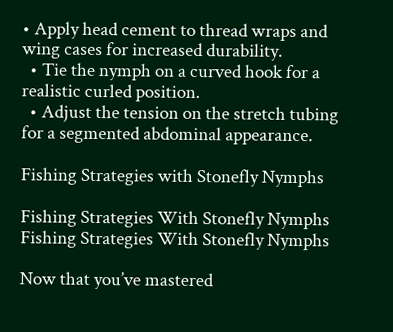• Apply head cement to thread wraps and wing cases for increased durability.
  • Tie the nymph on a curved hook for a realistic curled position.
  • Adjust the tension on the stretch tubing for a segmented abdominal appearance.

Fishing Strategies with Stonefly Nymphs

Fishing Strategies With Stonefly Nymphs
Fishing Strategies With Stonefly Nymphs

Now that you’ve mastered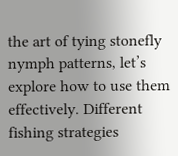the art of tying stonefly nymph patterns, let’s explore how to use them effectively. Different fishing strategies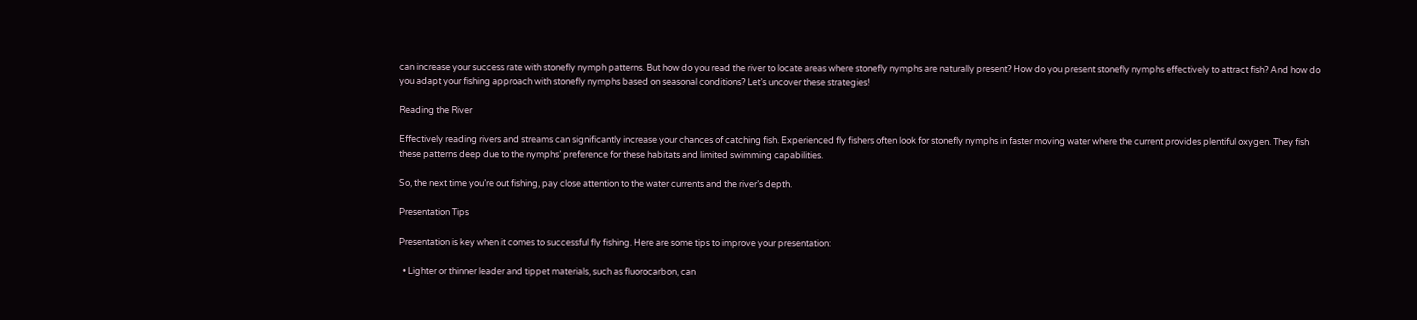can increase your success rate with stonefly nymph patterns. But how do you read the river to locate areas where stonefly nymphs are naturally present? How do you present stonefly nymphs effectively to attract fish? And how do you adapt your fishing approach with stonefly nymphs based on seasonal conditions? Let’s uncover these strategies!

Reading the River

Effectively reading rivers and streams can significantly increase your chances of catching fish. Experienced fly fishers often look for stonefly nymphs in faster moving water where the current provides plentiful oxygen. They fish these patterns deep due to the nymphs’ preference for these habitats and limited swimming capabilities.

So, the next time you’re out fishing, pay close attention to the water currents and the river’s depth.

Presentation Tips

Presentation is key when it comes to successful fly fishing. Here are some tips to improve your presentation:

  • Lighter or thinner leader and tippet materials, such as fluorocarbon, can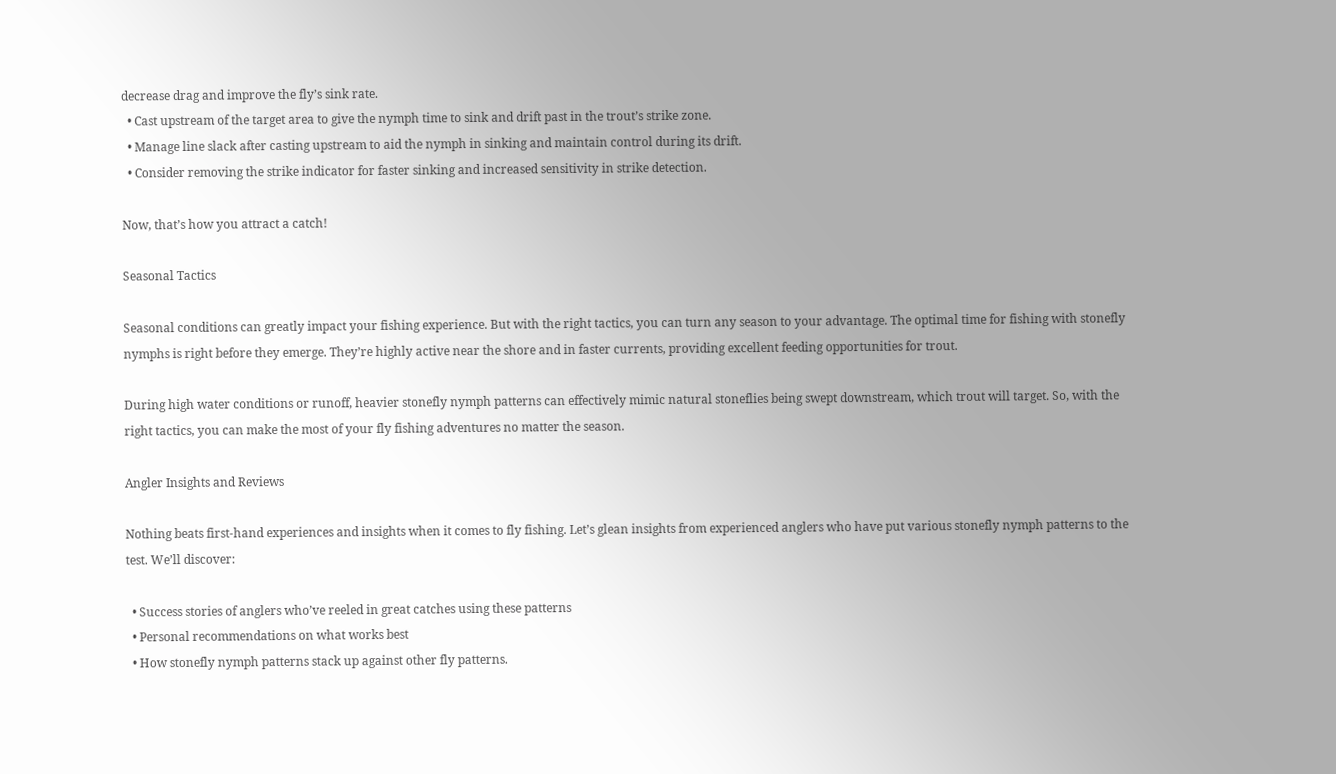decrease drag and improve the fly’s sink rate.
  • Cast upstream of the target area to give the nymph time to sink and drift past in the trout’s strike zone.
  • Manage line slack after casting upstream to aid the nymph in sinking and maintain control during its drift.
  • Consider removing the strike indicator for faster sinking and increased sensitivity in strike detection.

Now, that’s how you attract a catch!

Seasonal Tactics

Seasonal conditions can greatly impact your fishing experience. But with the right tactics, you can turn any season to your advantage. The optimal time for fishing with stonefly nymphs is right before they emerge. They’re highly active near the shore and in faster currents, providing excellent feeding opportunities for trout.

During high water conditions or runoff, heavier stonefly nymph patterns can effectively mimic natural stoneflies being swept downstream, which trout will target. So, with the right tactics, you can make the most of your fly fishing adventures no matter the season.

Angler Insights and Reviews

Nothing beats first-hand experiences and insights when it comes to fly fishing. Let’s glean insights from experienced anglers who have put various stonefly nymph patterns to the test. We’ll discover:

  • Success stories of anglers who’ve reeled in great catches using these patterns
  • Personal recommendations on what works best
  • How stonefly nymph patterns stack up against other fly patterns.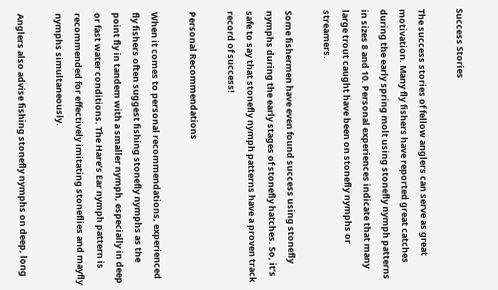Success Stories

The success stories of fellow anglers can serve as great motivation. Many fly fishers have reported great catches during the early spring molt using stonefly nymph patterns in sizes 8 and 10. Personal experiences indicate that many large trout caught have been on stonefly nymphs or streamers.

Some fishermen have even found success using stonefly nymphs during the early stages of stonefly hatches. So, it’s safe to say that stonefly nymph patterns have a proven track record of success!

Personal Recommendations

When it comes to personal recommendations, experienced fly fishers often suggest fishing stonefly nymphs as the point fly in tandem with a smaller nymph, especially in deep or fast water conditions. The Hare’s Ear nymph pattern is recommended for effectively imitating stoneflies and mayfly nymphs simultaneously.

Anglers also advise fishing stonefly nymphs on deep, long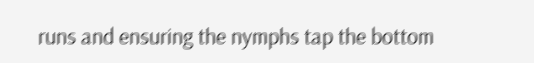runs and ensuring the nymphs tap the bottom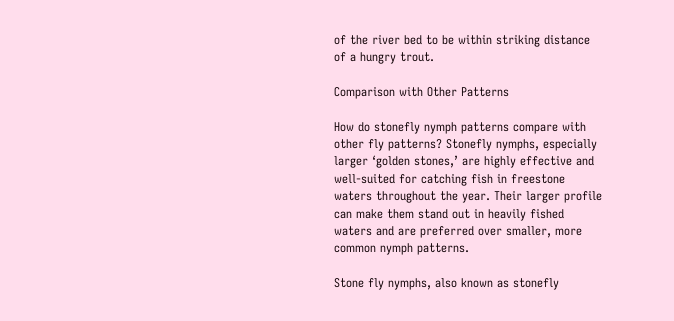of the river bed to be within striking distance of a hungry trout.

Comparison with Other Patterns

How do stonefly nymph patterns compare with other fly patterns? Stonefly nymphs, especially larger ‘golden stones,’ are highly effective and well-suited for catching fish in freestone waters throughout the year. Their larger profile can make them stand out in heavily fished waters and are preferred over smaller, more common nymph patterns.

Stone fly nymphs, also known as stonefly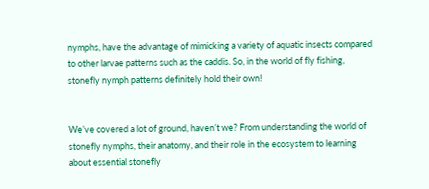nymphs, have the advantage of mimicking a variety of aquatic insects compared to other larvae patterns such as the caddis. So, in the world of fly fishing, stonefly nymph patterns definitely hold their own!


We’ve covered a lot of ground, haven’t we? From understanding the world of stonefly nymphs, their anatomy, and their role in the ecosystem to learning about essential stonefly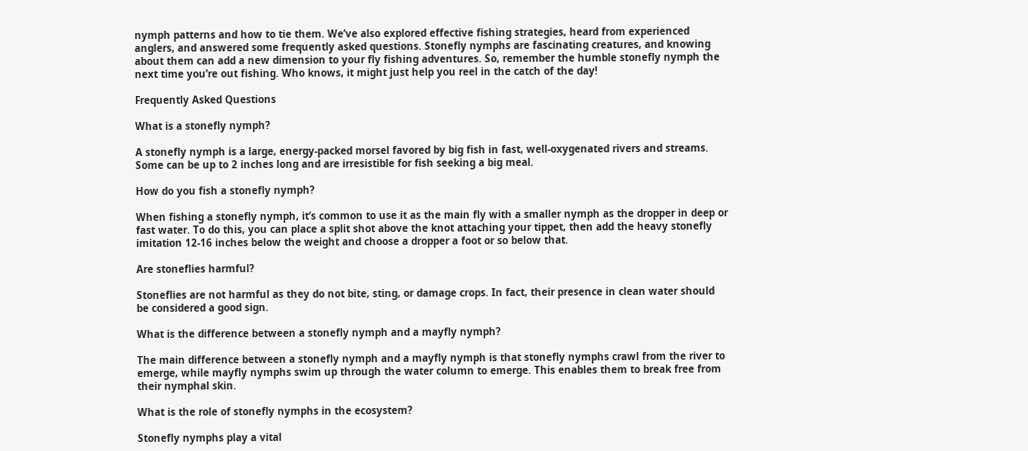nymph patterns and how to tie them. We’ve also explored effective fishing strategies, heard from experienced anglers, and answered some frequently asked questions. Stonefly nymphs are fascinating creatures, and knowing about them can add a new dimension to your fly fishing adventures. So, remember the humble stonefly nymph the next time you’re out fishing. Who knows, it might just help you reel in the catch of the day!

Frequently Asked Questions

What is a stonefly nymph?

A stonefly nymph is a large, energy-packed morsel favored by big fish in fast, well-oxygenated rivers and streams. Some can be up to 2 inches long and are irresistible for fish seeking a big meal.

How do you fish a stonefly nymph?

When fishing a stonefly nymph, it’s common to use it as the main fly with a smaller nymph as the dropper in deep or fast water. To do this, you can place a split shot above the knot attaching your tippet, then add the heavy stonefly imitation 12-16 inches below the weight and choose a dropper a foot or so below that.

Are stoneflies harmful?

Stoneflies are not harmful as they do not bite, sting, or damage crops. In fact, their presence in clean water should be considered a good sign.

What is the difference between a stonefly nymph and a mayfly nymph?

The main difference between a stonefly nymph and a mayfly nymph is that stonefly nymphs crawl from the river to emerge, while mayfly nymphs swim up through the water column to emerge. This enables them to break free from their nymphal skin.

What is the role of stonefly nymphs in the ecosystem?

Stonefly nymphs play a vital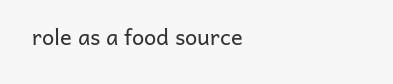role as a food source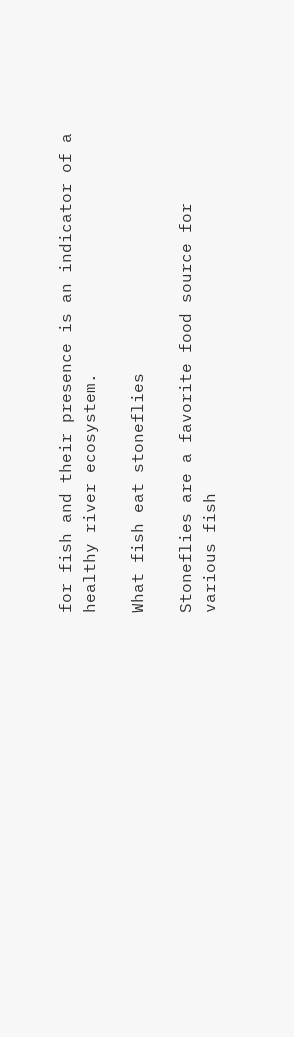for fish and their presence is an indicator of a healthy river ecosystem.

What fish eat stoneflies

Stoneflies are a favorite food source for various fish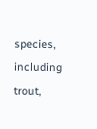species, including trout,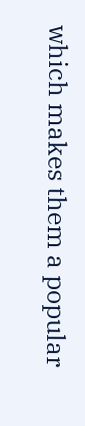which makes them a popular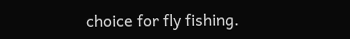choice for fly fishing.